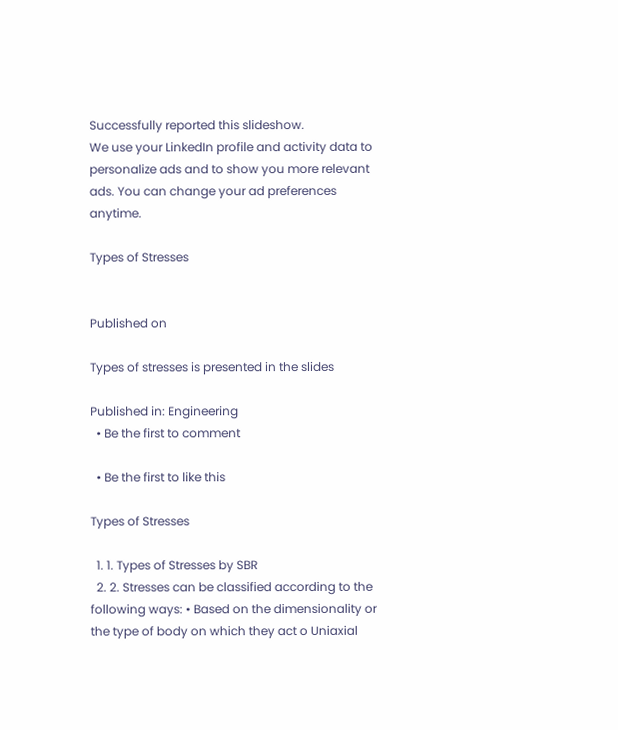Successfully reported this slideshow.
We use your LinkedIn profile and activity data to personalize ads and to show you more relevant ads. You can change your ad preferences anytime.

Types of Stresses


Published on

Types of stresses is presented in the slides

Published in: Engineering
  • Be the first to comment

  • Be the first to like this

Types of Stresses

  1. 1. Types of Stresses by SBR
  2. 2. Stresses can be classified according to the following ways: • Based on the dimensionality or the type of body on which they act o Uniaxial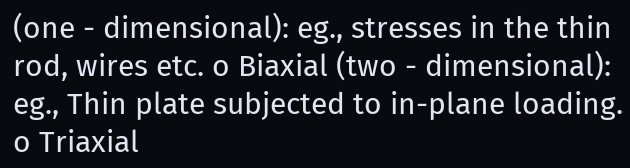(one - dimensional): eg., stresses in the thin rod, wires etc. o Biaxial (two - dimensional): eg., Thin plate subjected to in-plane loading. o Triaxial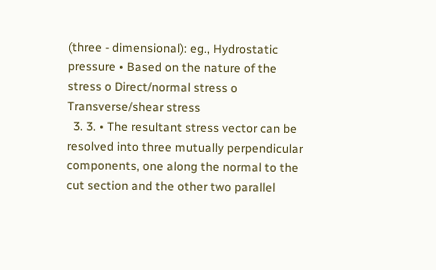(three - dimensional): eg., Hydrostatic pressure • Based on the nature of the stress o Direct/normal stress o Transverse/shear stress
  3. 3. • The resultant stress vector can be resolved into three mutually perpendicular components, one along the normal to the cut section and the other two parallel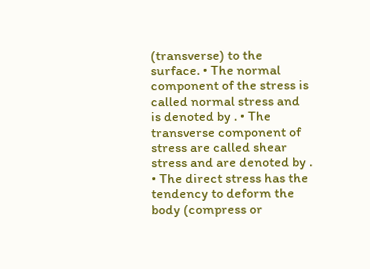(transverse) to the surface. • The normal component of the stress is called normal stress and is denoted by . • The transverse component of stress are called shear stress and are denoted by . • The direct stress has the tendency to deform the body (compress or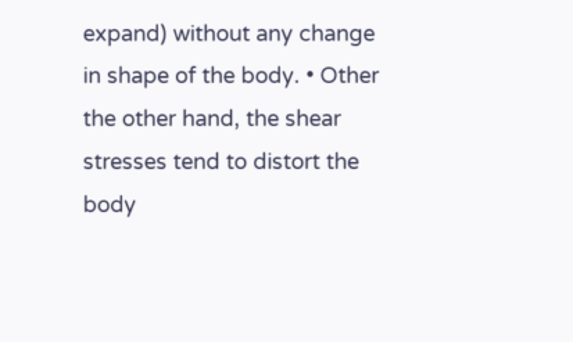expand) without any change in shape of the body. • Other the other hand, the shear stresses tend to distort the body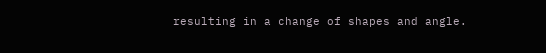resulting in a change of shapes and angle.